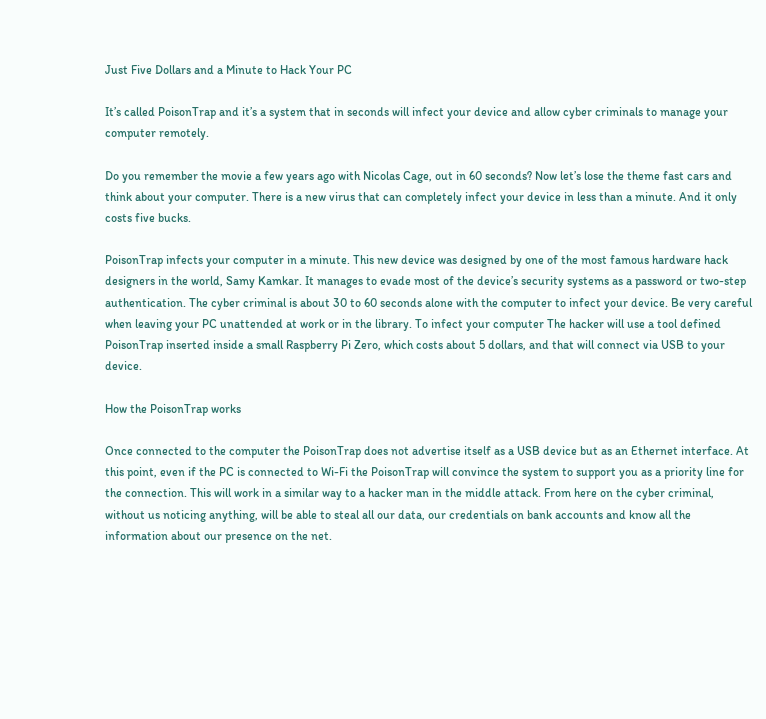Just Five Dollars and a Minute to Hack Your PC

It’s called PoisonTrap and it’s a system that in seconds will infect your device and allow cyber criminals to manage your computer remotely.

Do you remember the movie a few years ago with Nicolas Cage, out in 60 seconds? Now let’s lose the theme fast cars and think about your computer. There is a new virus that can completely infect your device in less than a minute. And it only costs five bucks.

PoisonTrap infects your computer in a minute. This new device was designed by one of the most famous hardware hack designers in the world, Samy Kamkar. It manages to evade most of the device’s security systems as a password or two-step authentication. The cyber criminal is about 30 to 60 seconds alone with the computer to infect your device. Be very careful when leaving your PC unattended at work or in the library. To infect your computer The hacker will use a tool defined PoisonTrap inserted inside a small Raspberry Pi Zero, which costs about 5 dollars, and that will connect via USB to your device.

How the PoisonTrap works

Once connected to the computer the PoisonTrap does not advertise itself as a USB device but as an Ethernet interface. At this point, even if the PC is connected to Wi-Fi the PoisonTrap will convince the system to support you as a priority line for the connection. This will work in a similar way to a hacker man in the middle attack. From here on the cyber criminal, without us noticing anything, will be able to steal all our data, our credentials on bank accounts and know all the information about our presence on the net.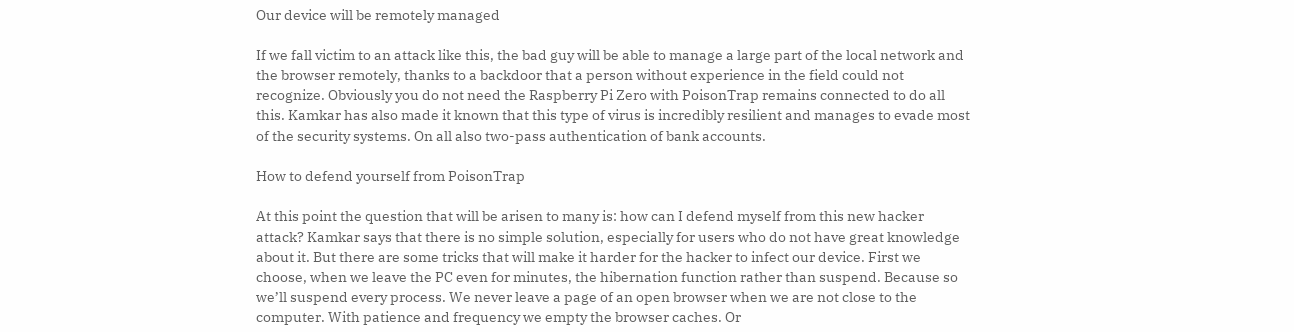Our device will be remotely managed

If we fall victim to an attack like this, the bad guy will be able to manage a large part of the local network and the browser remotely, thanks to a backdoor that a person without experience in the field could not recognize. Obviously you do not need the Raspberry Pi Zero with PoisonTrap remains connected to do all this. Kamkar has also made it known that this type of virus is incredibly resilient and manages to evade most of the security systems. On all also two-pass authentication of bank accounts.

How to defend yourself from PoisonTrap

At this point the question that will be arisen to many is: how can I defend myself from this new hacker attack? Kamkar says that there is no simple solution, especially for users who do not have great knowledge about it. But there are some tricks that will make it harder for the hacker to infect our device. First we choose, when we leave the PC even for minutes, the hibernation function rather than suspend. Because so we’ll suspend every process. We never leave a page of an open browser when we are not close to the computer. With patience and frequency we empty the browser caches. Or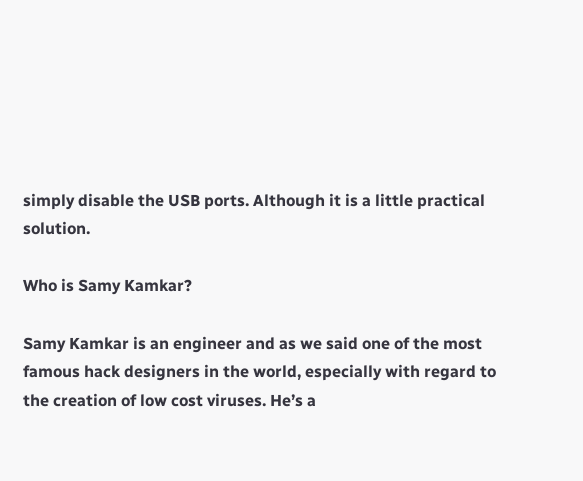simply disable the USB ports. Although it is a little practical solution.

Who is Samy Kamkar?

Samy Kamkar is an engineer and as we said one of the most famous hack designers in the world, especially with regard to the creation of low cost viruses. He’s a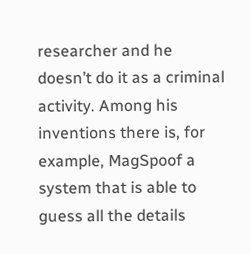researcher and he doesn’t do it as a criminal activity. Among his inventions there is, for example, MagSpoof a system that is able to guess all the details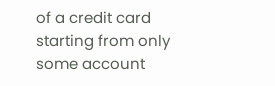of a credit card starting from only some account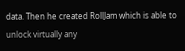data. Then he created RollJam which is able to unlock virtually any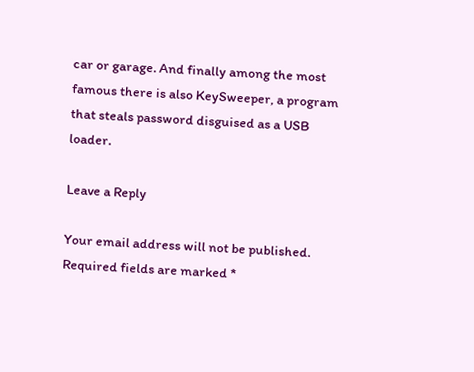car or garage. And finally among the most famous there is also KeySweeper, a program that steals password disguised as a USB loader.

Leave a Reply

Your email address will not be published. Required fields are marked *